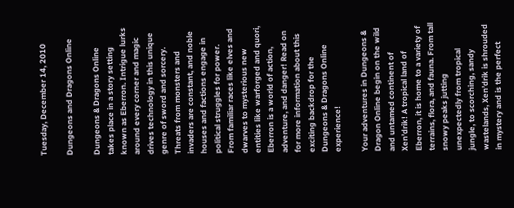Tuesday, December 14, 2010

Dungeons and Dragons Online

Dungeons & Dragons Online takes place in a story setting known as Eberron. Intrigue lurks around every corner and magic drives technology in this unique genre of sword and sorcery. Threats from monsters and invaders are constant, and noble houses and factions engage in political struggles for power. From familiar races like elves and dwarves to mysterious new entities like warforged and quori, Eberron is a world of action, adventure, and danger! Read on for more information about this exciting backdrop for the Dungeons & Dragons Online experience!

Your adventures in Dungeons & Dragon Online begin on the wild and untamed continent of Xen’drik! A tropical land of Eberron, it is home to a variety of terrains, flora, and fauna. From tall snowy peaks jutting unexpectedly from tropical jungle, to scorching, sandy wastelands, Xen’drik is shrouded in mystery and is the perfect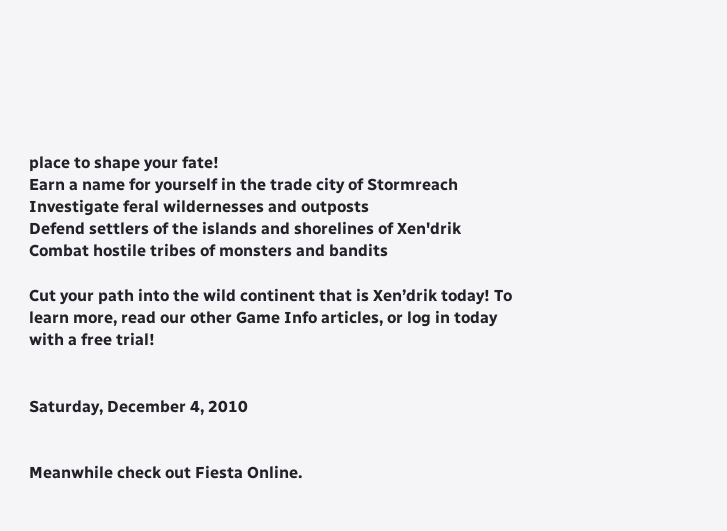place to shape your fate!
Earn a name for yourself in the trade city of Stormreach
Investigate feral wildernesses and outposts
Defend settlers of the islands and shorelines of Xen'drik
Combat hostile tribes of monsters and bandits

Cut your path into the wild continent that is Xen’drik today! To learn more, read our other Game Info articles, or log in today with a free trial!


Saturday, December 4, 2010


Meanwhile check out Fiesta Online.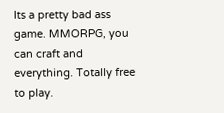Its a pretty bad ass game. MMORPG, you can craft and everything. Totally free to play.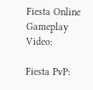Fiesta Online Gameplay Video:

Fiesta PvP: